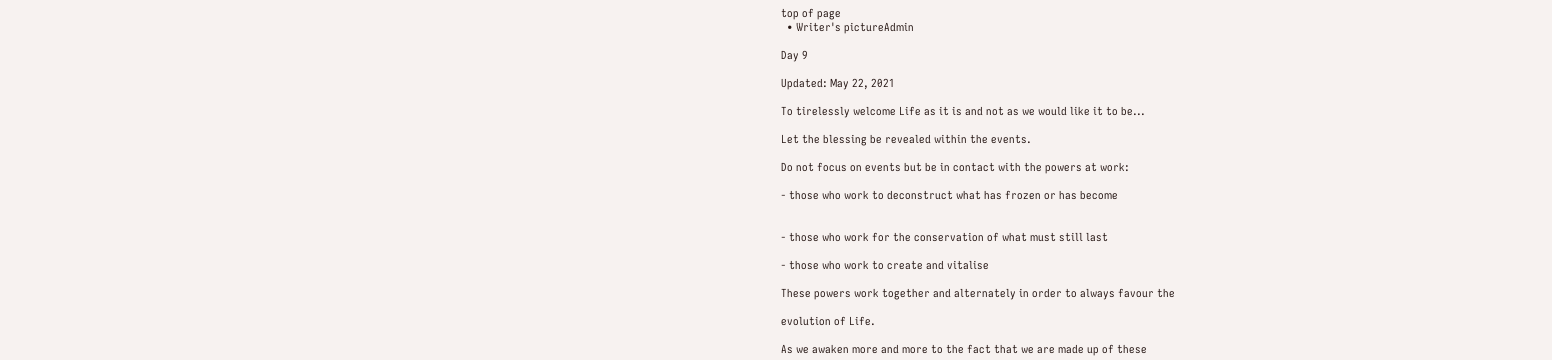top of page
  • Writer's pictureAdmin

Day 9

Updated: May 22, 2021

To tirelessly welcome Life as it is and not as we would like it to be...

Let the blessing be revealed within the events.

Do not focus on events but be in contact with the powers at work:

- those who work to deconstruct what has frozen or has become


- those who work for the conservation of what must still last

- those who work to create and vitalise

These powers work together and alternately in order to always favour the

evolution of Life.

As we awaken more and more to the fact that we are made up of these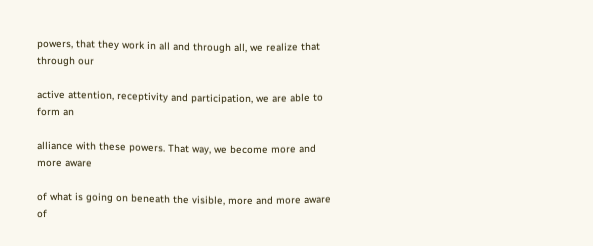powers, that they work in all and through all, we realize that through our

active attention, receptivity and participation, we are able to form an

alliance with these powers. That way, we become more and more aware

of what is going on beneath the visible, more and more aware of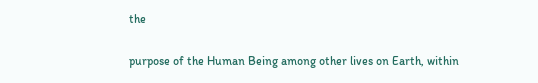the

purpose of the Human Being among other lives on Earth, within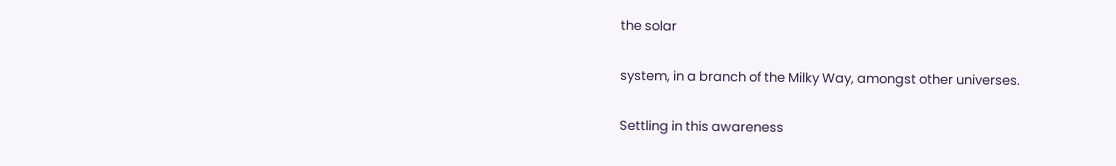the solar

system, in a branch of the Milky Way, amongst other universes.

Settling in this awareness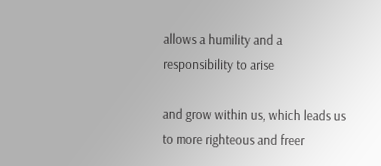allows a humility and a responsibility to arise

and grow within us, which leads us to more righteous and freer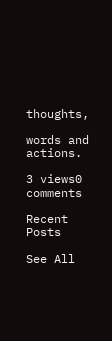thoughts,

words and actions.

3 views0 comments

Recent Posts

See All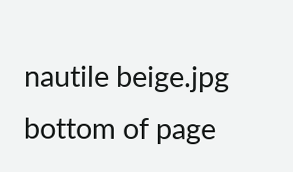nautile beige.jpg
bottom of page